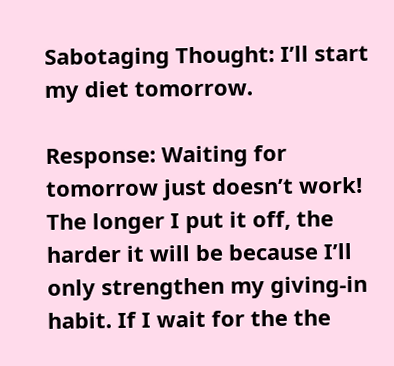Sabotaging Thought: I’ll start my diet tomorrow.

Response: Waiting for tomorrow just doesn’t work! The longer I put it off, the harder it will be because I’ll only strengthen my giving-in habit. If I wait for the the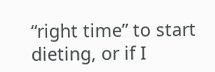“right time” to start dieting, or if I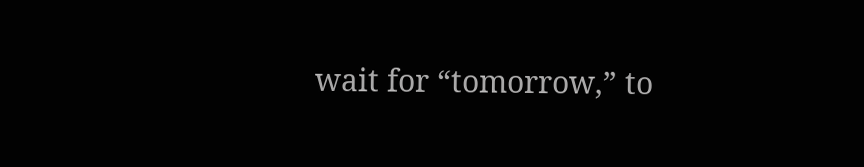wait for “tomorrow,” to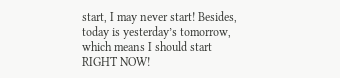start, I may never start! Besides, today is yesterday’s tomorrow, which means I should start RIGHT NOW!